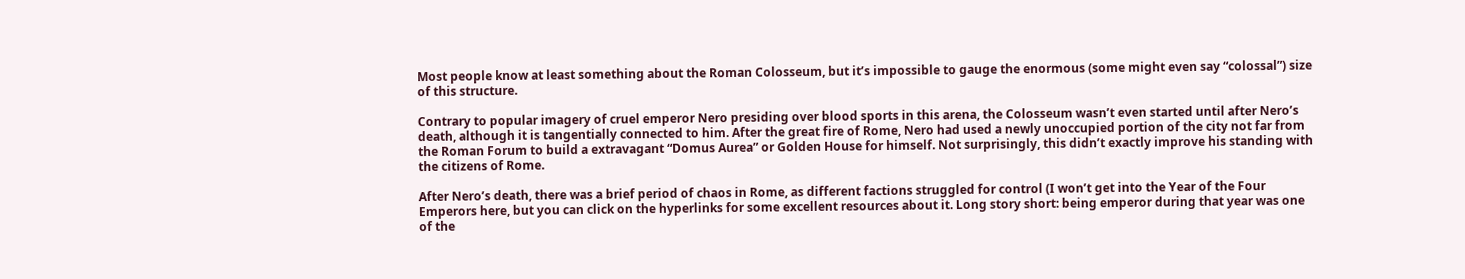Most people know at least something about the Roman Colosseum, but it’s impossible to gauge the enormous (some might even say “colossal”) size of this structure.

Contrary to popular imagery of cruel emperor Nero presiding over blood sports in this arena, the Colosseum wasn’t even started until after Nero’s death, although it is tangentially connected to him. After the great fire of Rome, Nero had used a newly unoccupied portion of the city not far from the Roman Forum to build a extravagant “Domus Aurea” or Golden House for himself. Not surprisingly, this didn’t exactly improve his standing with the citizens of Rome.

After Nero’s death, there was a brief period of chaos in Rome, as different factions struggled for control (I won’t get into the Year of the Four Emperors here, but you can click on the hyperlinks for some excellent resources about it. Long story short: being emperor during that year was one of the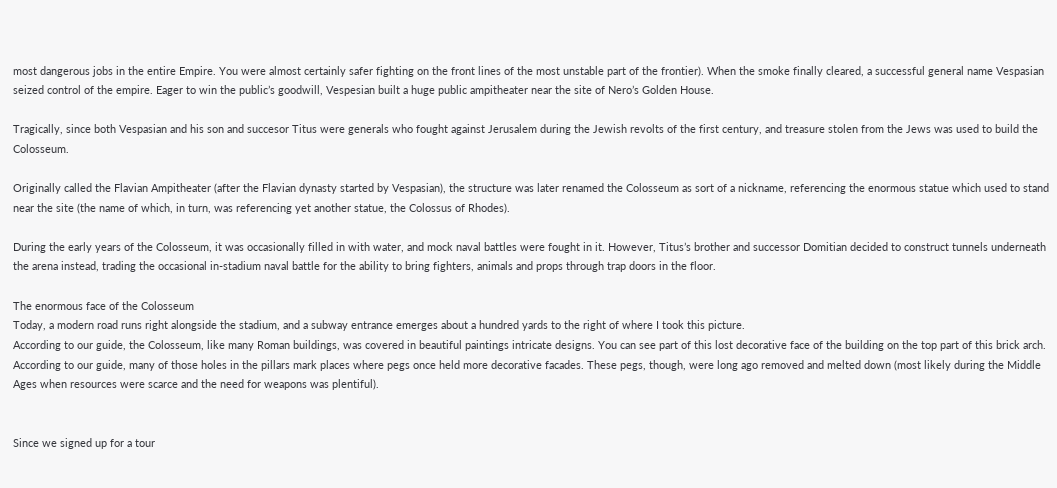most dangerous jobs in the entire Empire. You were almost certainly safer fighting on the front lines of the most unstable part of the frontier). When the smoke finally cleared, a successful general name Vespasian seized control of the empire. Eager to win the public’s goodwill, Vespesian built a huge public ampitheater near the site of Nero’s Golden House.

Tragically, since both Vespasian and his son and succesor Titus were generals who fought against Jerusalem during the Jewish revolts of the first century, and treasure stolen from the Jews was used to build the Colosseum.

Originally called the Flavian Ampitheater (after the Flavian dynasty started by Vespasian), the structure was later renamed the Colosseum as sort of a nickname, referencing the enormous statue which used to stand near the site (the name of which, in turn, was referencing yet another statue, the Colossus of Rhodes).

During the early years of the Colosseum, it was occasionally filled in with water, and mock naval battles were fought in it. However, Titus’s brother and successor Domitian decided to construct tunnels underneath the arena instead, trading the occasional in-stadium naval battle for the ability to bring fighters, animals and props through trap doors in the floor.

The enormous face of the Colosseum
Today, a modern road runs right alongside the stadium, and a subway entrance emerges about a hundred yards to the right of where I took this picture.
According to our guide, the Colosseum, like many Roman buildings, was covered in beautiful paintings intricate designs. You can see part of this lost decorative face of the building on the top part of this brick arch.
According to our guide, many of those holes in the pillars mark places where pegs once held more decorative facades. These pegs, though, were long ago removed and melted down (most likely during the Middle Ages when resources were scarce and the need for weapons was plentiful).


Since we signed up for a tour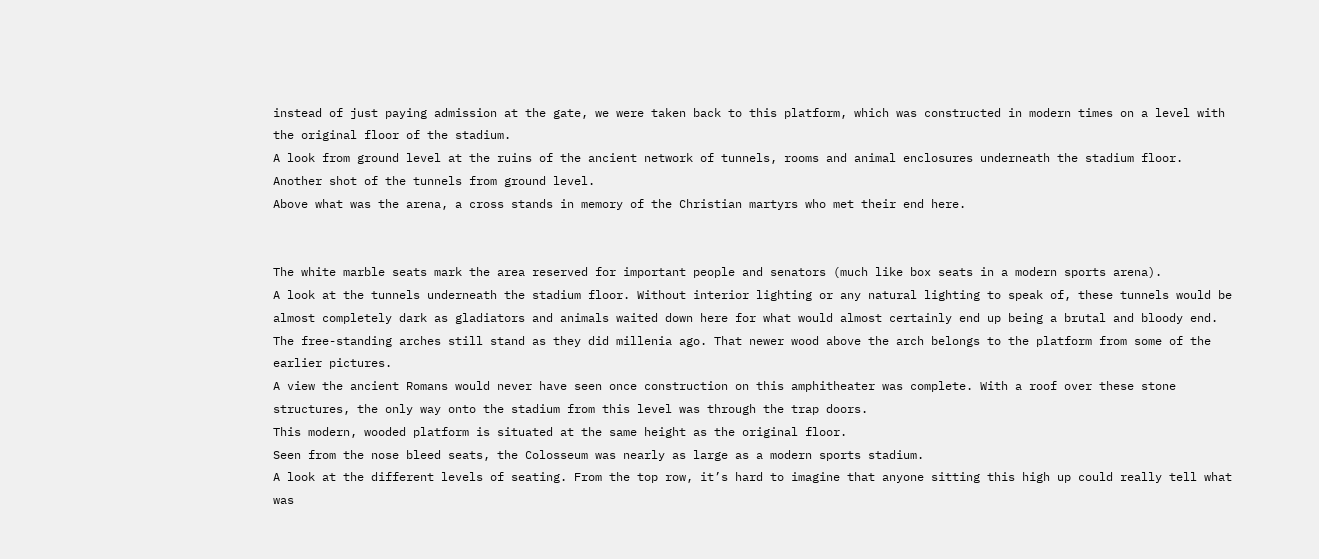instead of just paying admission at the gate, we were taken back to this platform, which was constructed in modern times on a level with the original floor of the stadium.
A look from ground level at the ruins of the ancient network of tunnels, rooms and animal enclosures underneath the stadium floor.
Another shot of the tunnels from ground level.
Above what was the arena, a cross stands in memory of the Christian martyrs who met their end here.


The white marble seats mark the area reserved for important people and senators (much like box seats in a modern sports arena).
A look at the tunnels underneath the stadium floor. Without interior lighting or any natural lighting to speak of, these tunnels would be almost completely dark as gladiators and animals waited down here for what would almost certainly end up being a brutal and bloody end.
The free-standing arches still stand as they did millenia ago. That newer wood above the arch belongs to the platform from some of the earlier pictures.
A view the ancient Romans would never have seen once construction on this amphitheater was complete. With a roof over these stone structures, the only way onto the stadium from this level was through the trap doors.
This modern, wooded platform is situated at the same height as the original floor.
Seen from the nose bleed seats, the Colosseum was nearly as large as a modern sports stadium.
A look at the different levels of seating. From the top row, it’s hard to imagine that anyone sitting this high up could really tell what was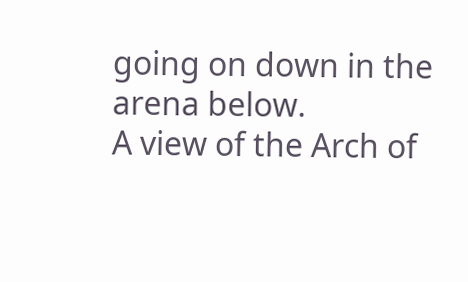going on down in the arena below.
A view of the Arch of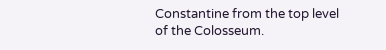Constantine from the top level of the Colosseum.